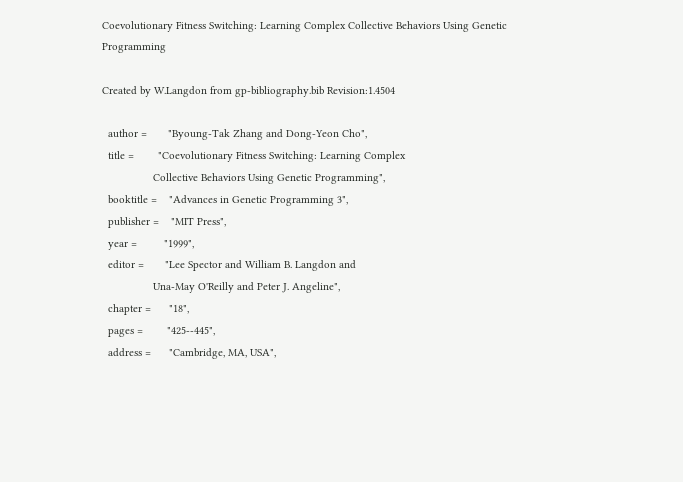Coevolutionary Fitness Switching: Learning Complex Collective Behaviors Using Genetic Programming

Created by W.Langdon from gp-bibliography.bib Revision:1.4504

  author =       "Byoung-Tak Zhang and Dong-Yeon Cho",
  title =        "Coevolutionary Fitness Switching: Learning Complex
                 Collective Behaviors Using Genetic Programming",
  booktitle =    "Advances in Genetic Programming 3",
  publisher =    "MIT Press",
  year =         "1999",
  editor =       "Lee Spector and William B. Langdon and
                 Una-May O'Reilly and Peter J. Angeline",
  chapter =      "18",
  pages =        "425--445",
  address =      "Cambridge, MA, USA",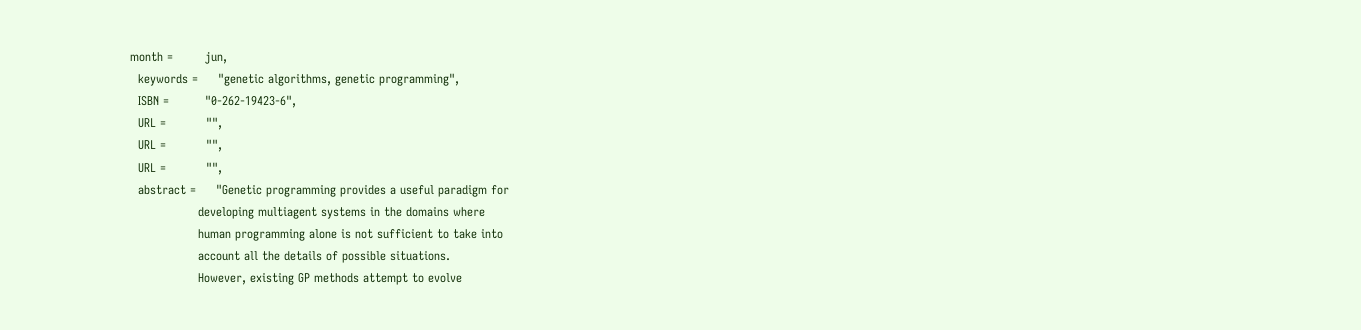month =        jun,
  keywords =     "genetic algorithms, genetic programming",
  ISBN =         "0-262-19423-6",
  URL =          "",
  URL =          "",
  URL =          "",
  abstract =     "Genetic programming provides a useful paradigm for
                 developing multiagent systems in the domains where
                 human programming alone is not sufficient to take into
                 account all the details of possible situations.
                 However, existing GP methods attempt to evolve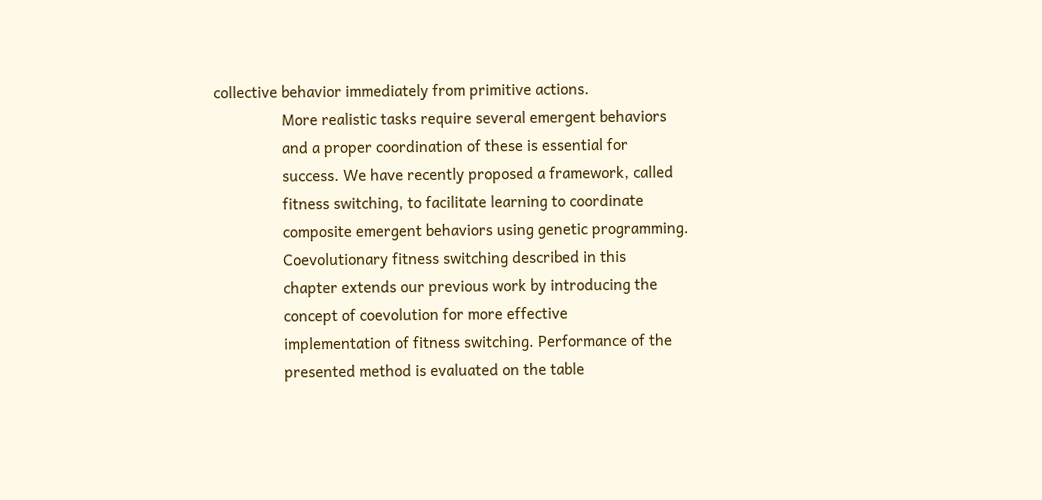collective behavior immediately from primitive actions.
                 More realistic tasks require several emergent behaviors
                 and a proper coordination of these is essential for
                 success. We have recently proposed a framework, called
                 fitness switching, to facilitate learning to coordinate
                 composite emergent behaviors using genetic programming.
                 Coevolutionary fitness switching described in this
                 chapter extends our previous work by introducing the
                 concept of coevolution for more effective
                 implementation of fitness switching. Performance of the
                 presented method is evaluated on the table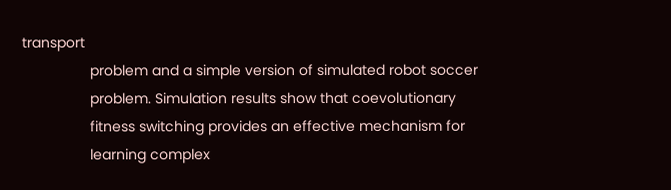transport
                 problem and a simple version of simulated robot soccer
                 problem. Simulation results show that coevolutionary
                 fitness switching provides an effective mechanism for
                 learning complex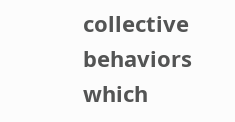collective behaviors which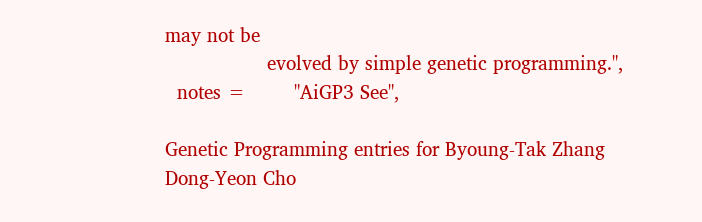may not be
                 evolved by simple genetic programming.",
  notes =        "AiGP3 See",

Genetic Programming entries for Byoung-Tak Zhang Dong-Yeon Cho